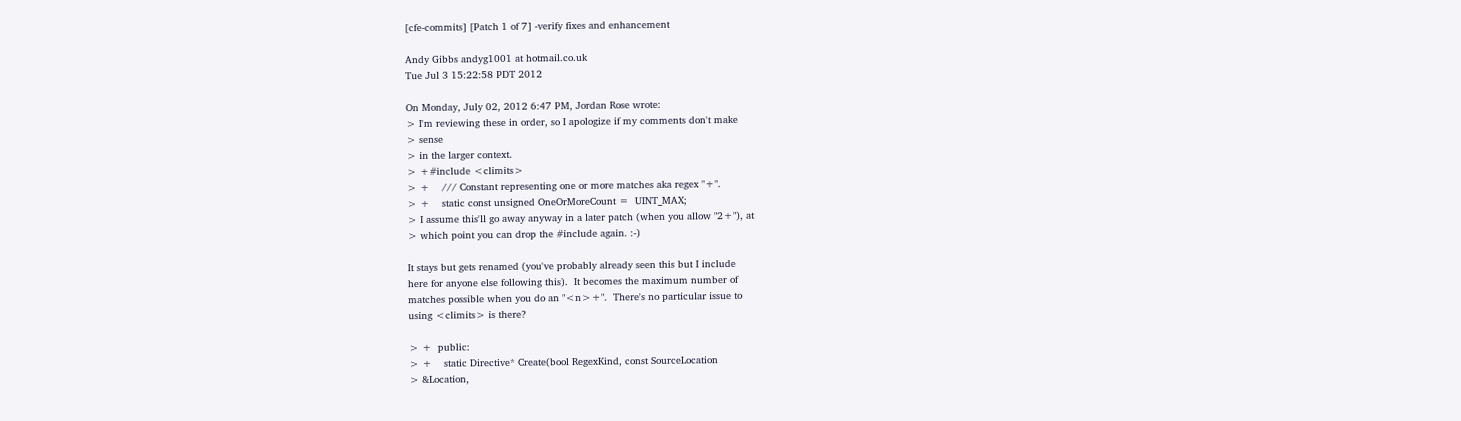[cfe-commits] [Patch 1 of 7] -verify fixes and enhancement

Andy Gibbs andyg1001 at hotmail.co.uk
Tue Jul 3 15:22:58 PDT 2012

On Monday, July 02, 2012 6:47 PM, Jordan Rose wrote:
> I'm reviewing these in order, so I apologize if my comments don't make
> sense
> in the larger context.
> +#include <climits>
> +    /// Constant representing one or more matches aka regex "+".
> +    static const unsigned OneOrMoreCount =  UINT_MAX;
> I assume this'll go away anyway in a later patch (when you allow "2+"), at
> which point you can drop the #include again. :-)

It stays but gets renamed (you've probably already seen this but I include
here for anyone else following this).  It becomes the maximum number of
matches possible when you do an "<n>+".  There's no particular issue to
using <climits> is there?

> +  public:
> +    static Directive* Create(bool RegexKind, const SourceLocation
> &Location,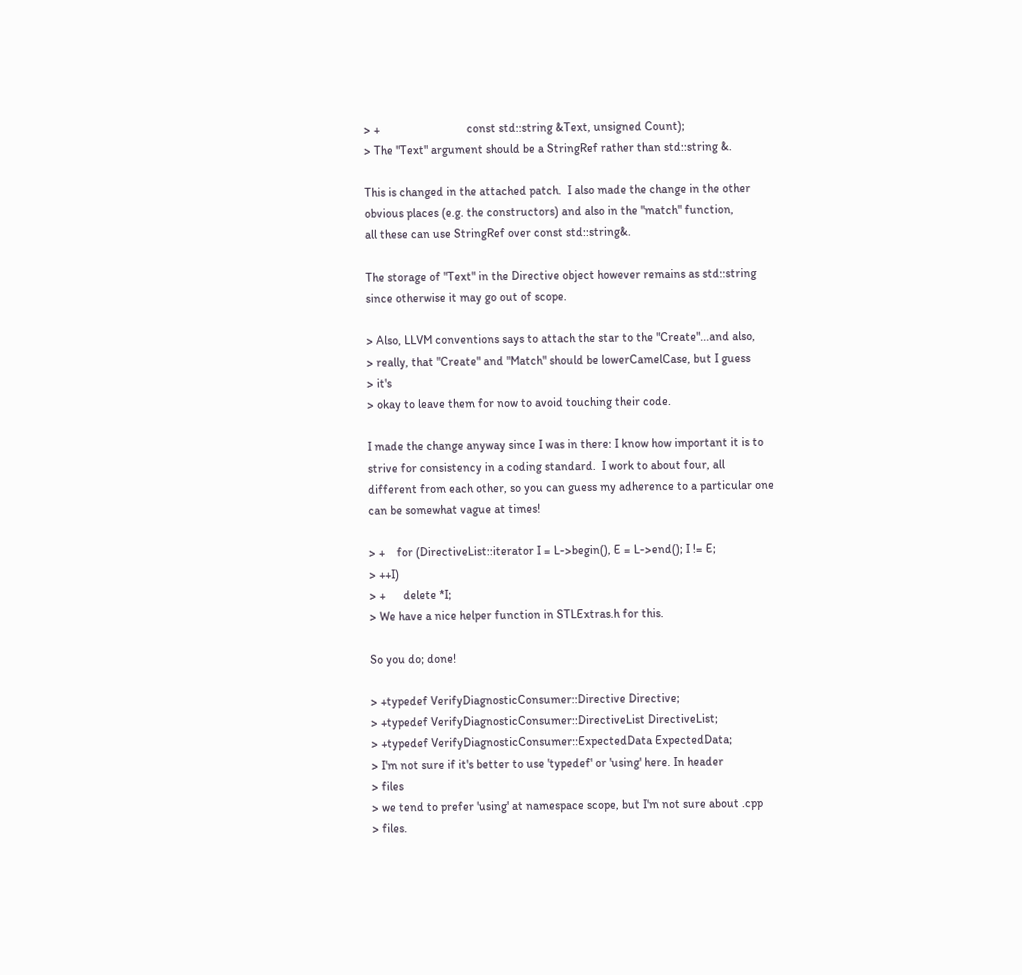> +                             const std::string &Text, unsigned Count);
> The "Text" argument should be a StringRef rather than std::string &.

This is changed in the attached patch.  I also made the change in the other
obvious places (e.g. the constructors) and also in the "match" function,
all these can use StringRef over const std::string&.

The storage of "Text" in the Directive object however remains as std::string
since otherwise it may go out of scope.

> Also, LLVM conventions says to attach the star to the "Create"...and also,
> really, that "Create" and "Match" should be lowerCamelCase, but I guess
> it's
> okay to leave them for now to avoid touching their code.

I made the change anyway since I was in there: I know how important it is to
strive for consistency in a coding standard.  I work to about four, all
different from each other, so you can guess my adherence to a particular one
can be somewhat vague at times!

> +    for (DirectiveList::iterator I = L->begin(), E = L->end(); I != E;
> ++I)
> +      delete *I;
> We have a nice helper function in STLExtras.h for this.

So you do; done!

> +typedef VerifyDiagnosticConsumer::Directive Directive;
> +typedef VerifyDiagnosticConsumer::DirectiveList DirectiveList;
> +typedef VerifyDiagnosticConsumer::ExpectedData ExpectedData;
> I'm not sure if it's better to use 'typedef' or 'using' here. In header
> files
> we tend to prefer 'using' at namespace scope, but I'm not sure about .cpp
> files.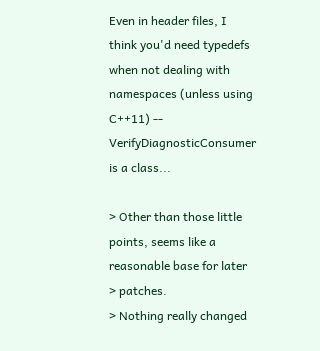Even in header files, I think you'd need typedefs when not dealing with
namespaces (unless using C++11) -- VerifyDiagnosticConsumer is a class...

> Other than those little points, seems like a reasonable base for later
> patches.
> Nothing really changed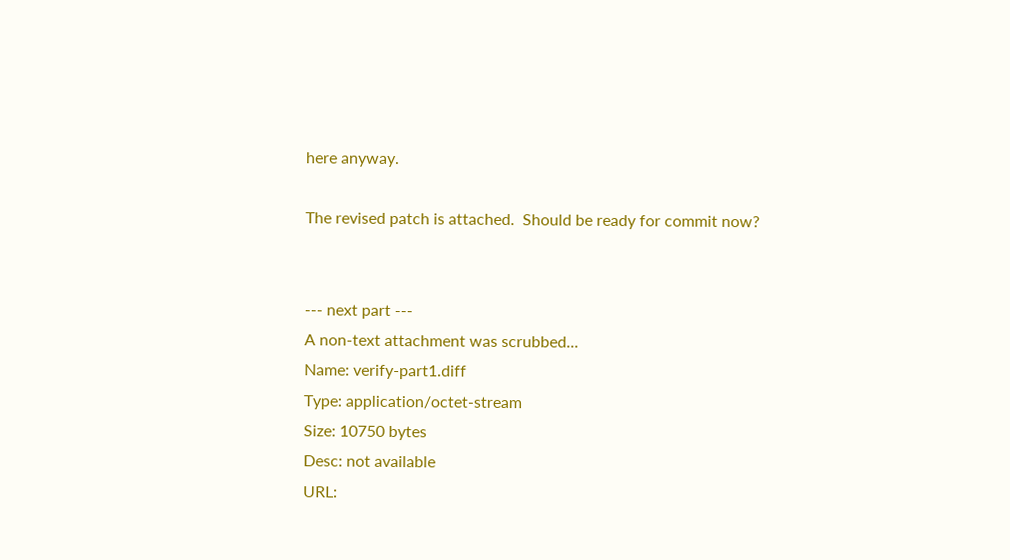here anyway.

The revised patch is attached.  Should be ready for commit now?


--- next part ---
A non-text attachment was scrubbed...
Name: verify-part1.diff
Type: application/octet-stream
Size: 10750 bytes
Desc: not available
URL: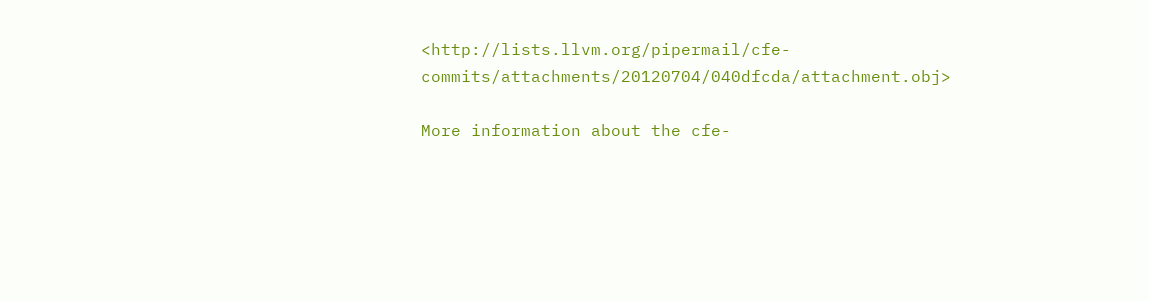<http://lists.llvm.org/pipermail/cfe-commits/attachments/20120704/040dfcda/attachment.obj>

More information about the cfe-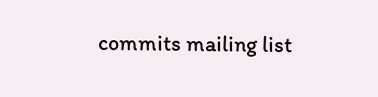commits mailing list